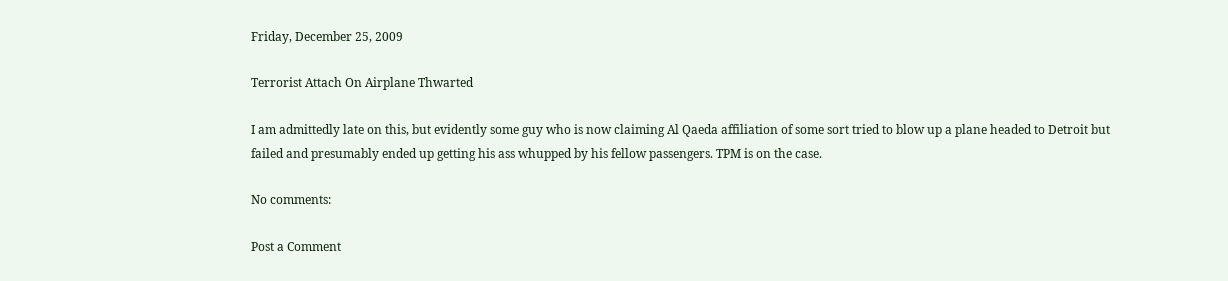Friday, December 25, 2009

Terrorist Attach On Airplane Thwarted

I am admittedly late on this, but evidently some guy who is now claiming Al Qaeda affiliation of some sort tried to blow up a plane headed to Detroit but failed and presumably ended up getting his ass whupped by his fellow passengers. TPM is on the case.

No comments:

Post a Comment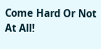Come Hard Or Not At All!